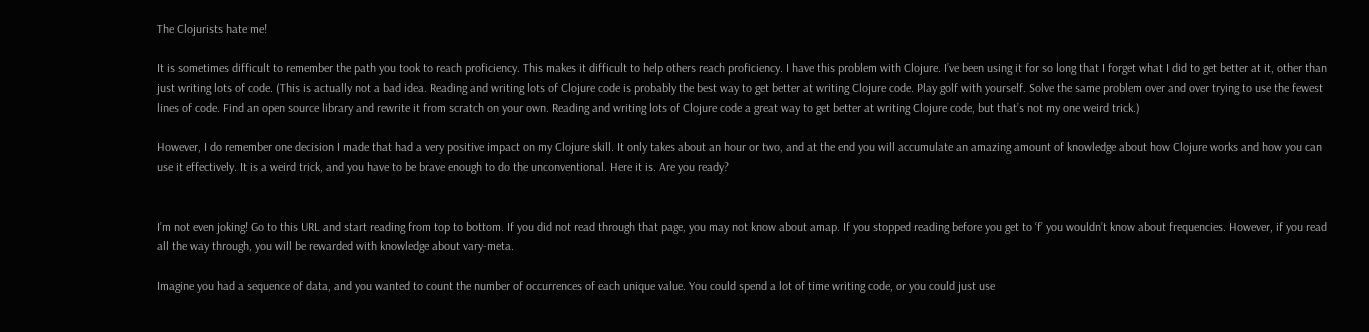The Clojurists hate me!

It is sometimes difficult to remember the path you took to reach proficiency. This makes it difficult to help others reach proficiency. I have this problem with Clojure. I’ve been using it for so long that I forget what I did to get better at it, other than just writing lots of code. (This is actually not a bad idea. Reading and writing lots of Clojure code is probably the best way to get better at writing Clojure code. Play golf with yourself. Solve the same problem over and over trying to use the fewest lines of code. Find an open source library and rewrite it from scratch on your own. Reading and writing lots of Clojure code a great way to get better at writing Clojure code, but that’s not my one weird trick.)

However, I do remember one decision I made that had a very positive impact on my Clojure skill. It only takes about an hour or two, and at the end you will accumulate an amazing amount of knowledge about how Clojure works and how you can use it effectively. It is a weird trick, and you have to be brave enough to do the unconventional. Here it is. Are you ready?


I’m not even joking! Go to this URL and start reading from top to bottom. If you did not read through that page, you may not know about amap. If you stopped reading before you get to ‘f’ you wouldn’t know about frequencies. However, if you read all the way through, you will be rewarded with knowledge about vary-meta.

Imagine you had a sequence of data, and you wanted to count the number of occurrences of each unique value. You could spend a lot of time writing code, or you could just use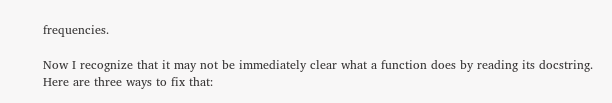frequencies.

Now I recognize that it may not be immediately clear what a function does by reading its docstring. Here are three ways to fix that: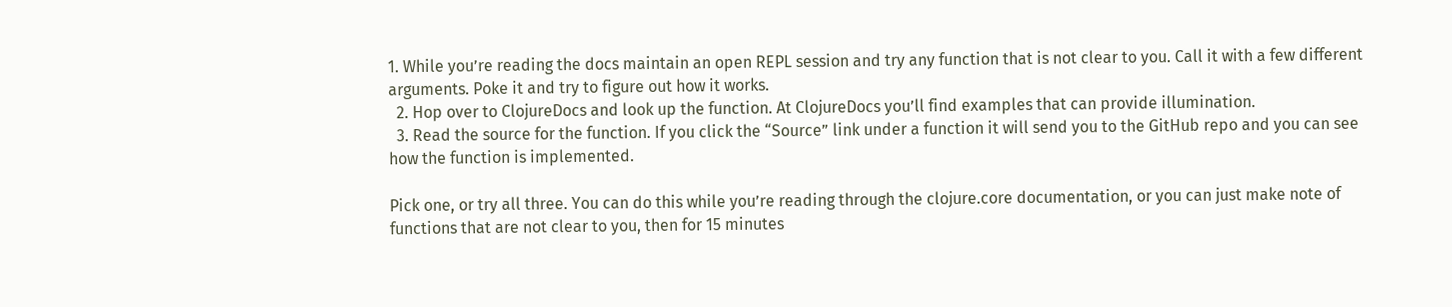1. While you’re reading the docs maintain an open REPL session and try any function that is not clear to you. Call it with a few different arguments. Poke it and try to figure out how it works.
  2. Hop over to ClojureDocs and look up the function. At ClojureDocs you’ll find examples that can provide illumination.
  3. Read the source for the function. If you click the “Source” link under a function it will send you to the GitHub repo and you can see how the function is implemented.

Pick one, or try all three. You can do this while you’re reading through the clojure.core documentation, or you can just make note of functions that are not clear to you, then for 15 minutes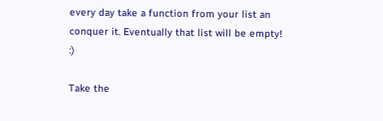every day take a function from your list an conquer it. Eventually that list will be empty! :)

Take the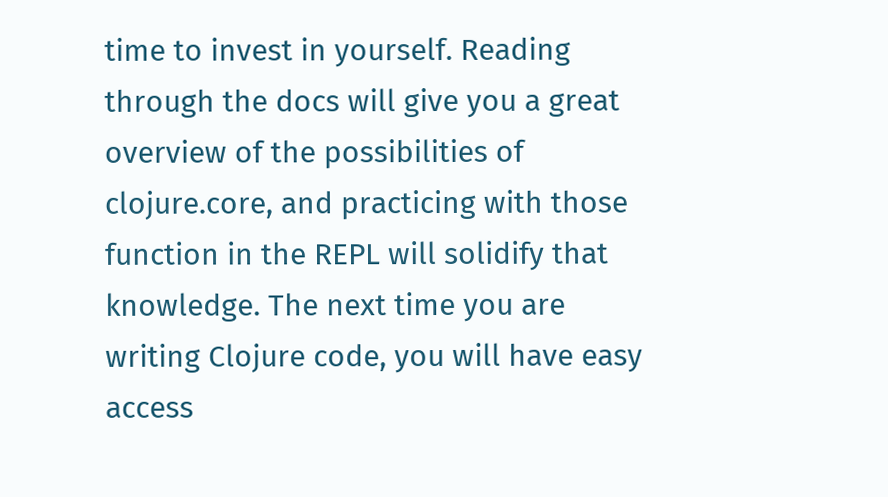time to invest in yourself. Reading through the docs will give you a great overview of the possibilities of clojure.core, and practicing with those function in the REPL will solidify that knowledge. The next time you are writing Clojure code, you will have easy access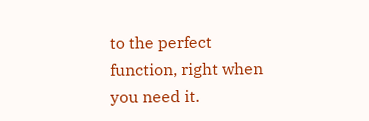to the perfect function, right when you need it.